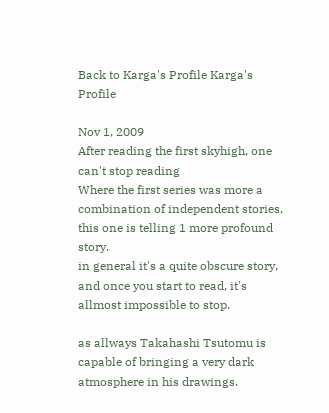Back to Karga's Profile Karga's Profile

Nov 1, 2009
After reading the first skyhigh, one can't stop reading
Where the first series was more a combination of independent stories, this one is telling 1 more profound story.
in general it's a quite obscure story, and once you start to read, it's allmost impossible to stop.

as allways Takahashi Tsutomu is capable of bringing a very dark atmosphere in his drawings.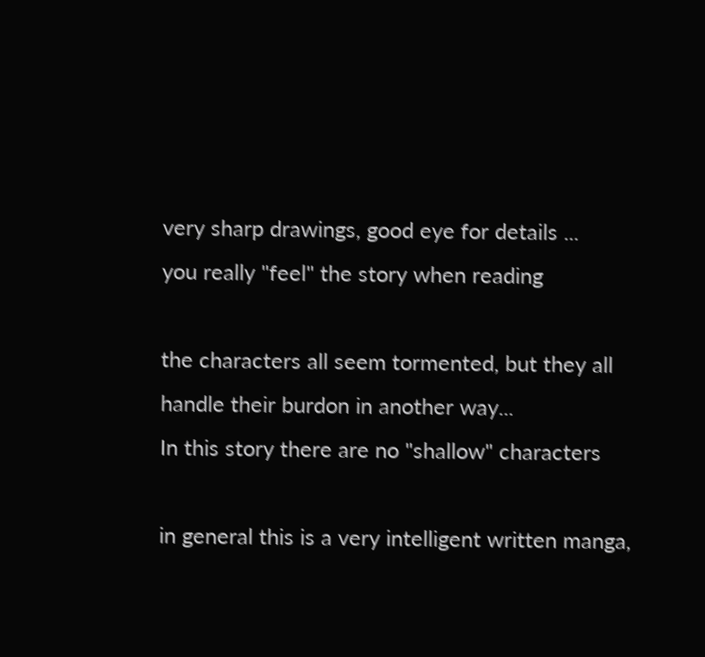very sharp drawings, good eye for details ...
you really "feel" the story when reading

the characters all seem tormented, but they all handle their burdon in another way...
In this story there are no "shallow" characters

in general this is a very intelligent written manga,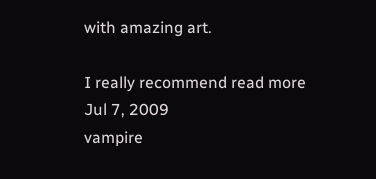with amazing art.

I really recommend read more
Jul 7, 2009
vampire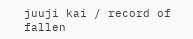juuji kai / record of fallen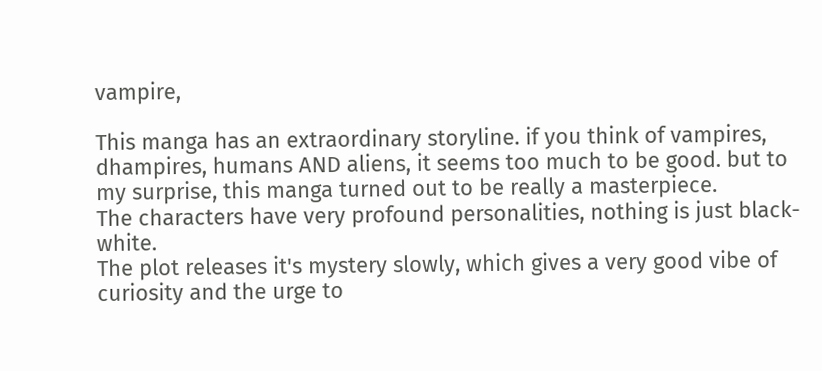vampire,

This manga has an extraordinary storyline. if you think of vampires, dhampires, humans AND aliens, it seems too much to be good. but to my surprise, this manga turned out to be really a masterpiece.
The characters have very profound personalities, nothing is just black-white.
The plot releases it's mystery slowly, which gives a very good vibe of curiosity and the urge to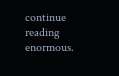continue reading enormous.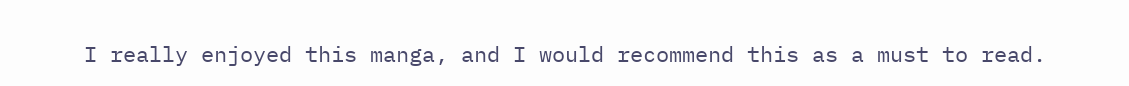I really enjoyed this manga, and I would recommend this as a must to read.